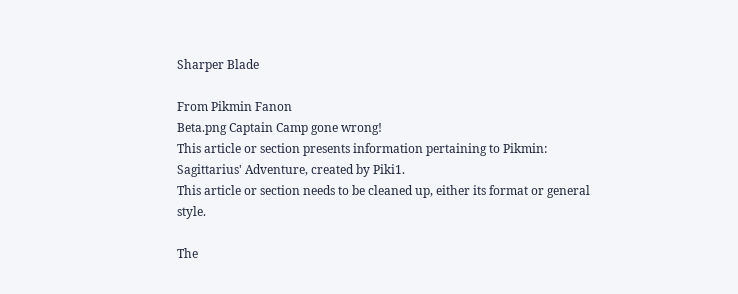Sharper Blade

From Pikmin Fanon
Beta.png Captain Camp gone wrong!
This article or section presents information pertaining to Pikmin: Sagittarius' Adventure, created by Piki1.
This article or section needs to be cleaned up, either its format or general style.

The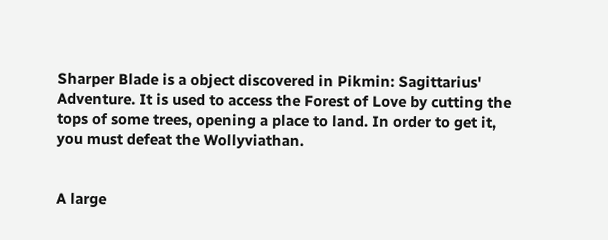Sharper Blade is a object discovered in Pikmin: Sagittarius' Adventure. It is used to access the Forest of Love by cutting the tops of some trees, opening a place to land. In order to get it, you must defeat the Wollyviathan.


A large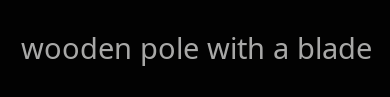wooden pole with a blade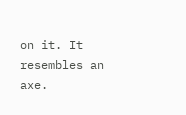on it. It resembles an axe.